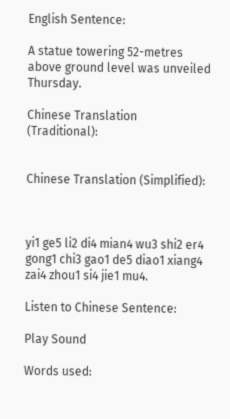English Sentence:

A statue towering 52-metres above ground level was unveiled Thursday.

Chinese Translation (Traditional):


Chinese Translation (Simplified):



yi1 ge5 li2 di4 mian4 wu3 shi2 er4 gong1 chi3 gao1 de5 diao1 xiang4 zai4 zhou1 si4 jie1 mu4.

Listen to Chinese Sentence:

Play Sound

Words used: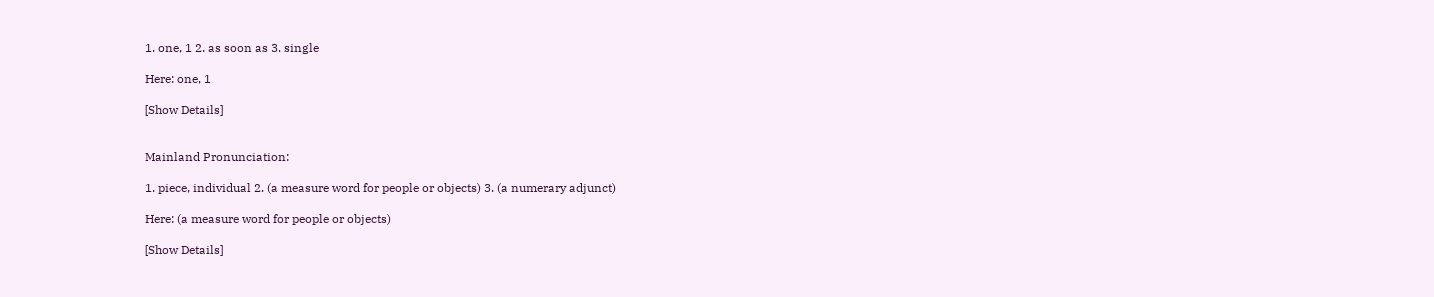1. one, 1 2. as soon as 3. single

Here: one, 1

[Show Details]


Mainland Pronunciation:

1. piece, individual 2. (a measure word for people or objects) 3. (a numerary adjunct)

Here: (a measure word for people or objects)

[Show Details]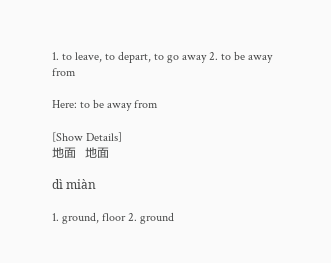1. to leave, to depart, to go away 2. to be away from

Here: to be away from

[Show Details]
地面   地面

dì miàn

1. ground, floor 2. ground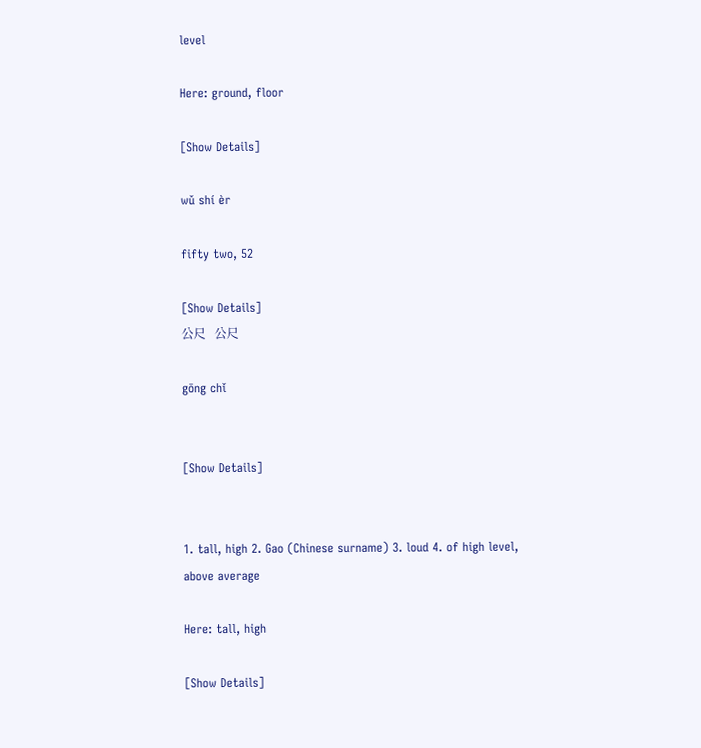level

Here: ground, floor

[Show Details]

wǔ shí èr

fifty two, 52

[Show Details]
公尺   公尺

gōng chǐ


[Show Details]


1. tall, high 2. Gao (Chinese surname) 3. loud 4. of high level, above average

Here: tall, high

[Show Details]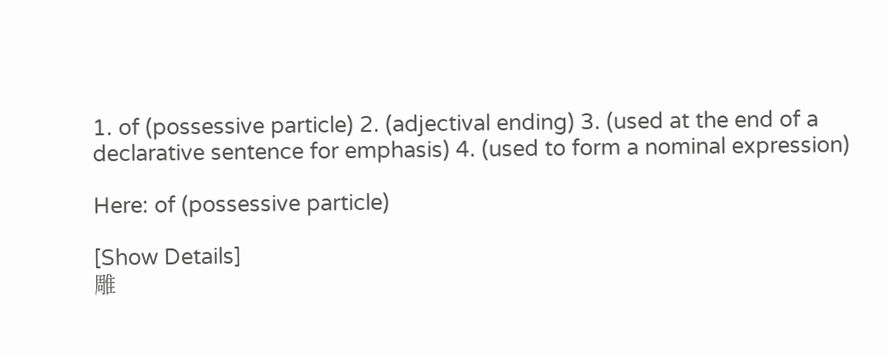1. of (possessive particle) 2. (adjectival ending) 3. (used at the end of a declarative sentence for emphasis) 4. (used to form a nominal expression)

Here: of (possessive particle)

[Show Details]
雕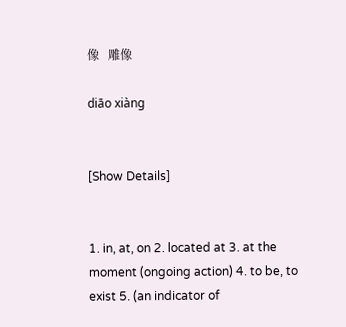像   雕像

diāo xiàng


[Show Details]


1. in, at, on 2. located at 3. at the moment (ongoing action) 4. to be, to exist 5. (an indicator of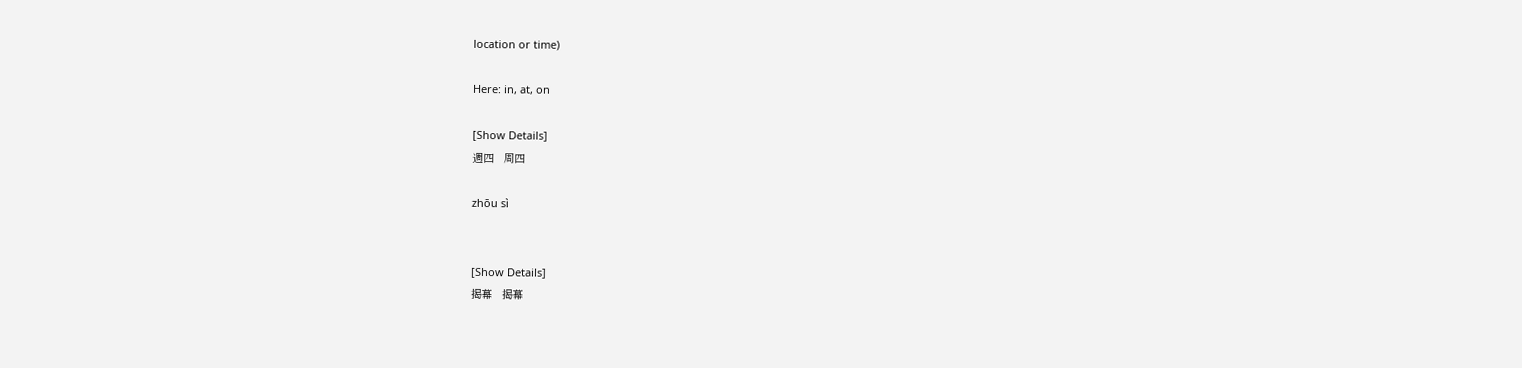location or time)

Here: in, at, on

[Show Details]
週四   周四

zhōu sì


[Show Details]
揭幕   揭幕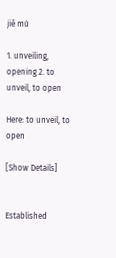jiē mù

1. unveiling, opening 2. to unveil, to open

Here: to unveil, to open

[Show Details]


Established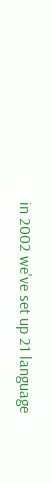in 2002 we've set up 21 language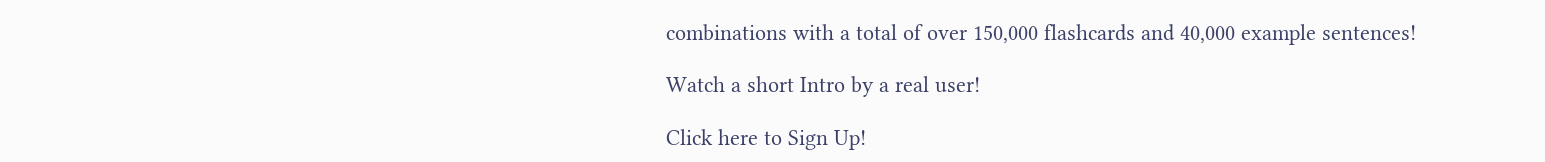combinations with a total of over 150,000 flashcards and 40,000 example sentences!

Watch a short Intro by a real user!

Click here to Sign Up!